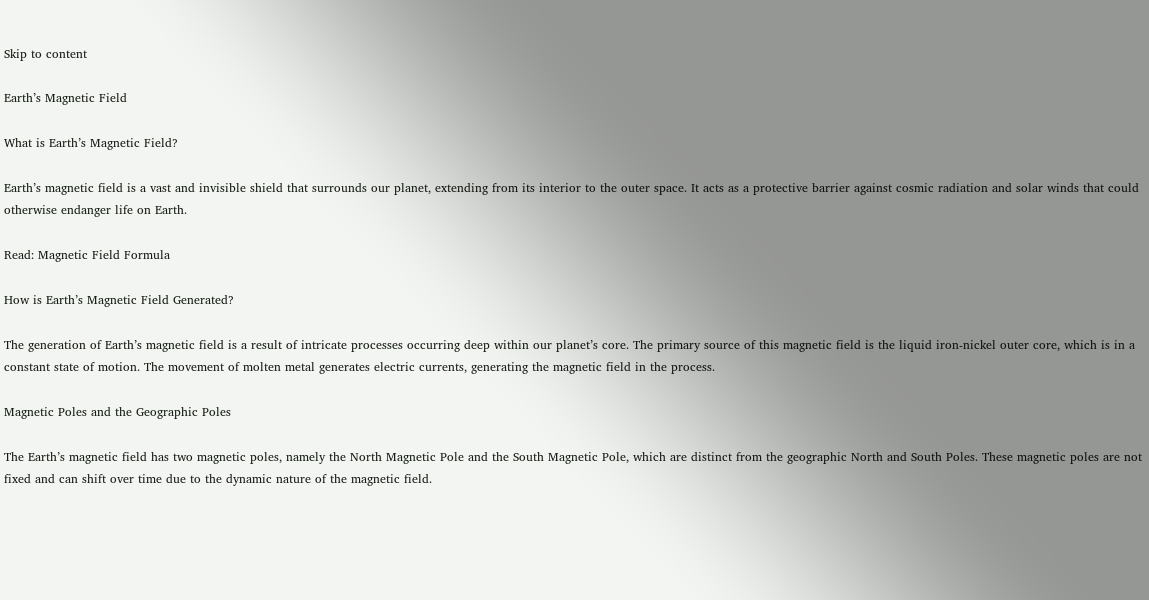Skip to content

Earth’s Magnetic Field

What is Earth’s Magnetic Field?

Earth’s magnetic field is a vast and invisible shield that surrounds our planet, extending from its interior to the outer space. It acts as a protective barrier against cosmic radiation and solar winds that could otherwise endanger life on Earth.

Read: Magnetic Field Formula

How is Earth’s Magnetic Field Generated?

The generation of Earth’s magnetic field is a result of intricate processes occurring deep within our planet’s core. The primary source of this magnetic field is the liquid iron-nickel outer core, which is in a constant state of motion. The movement of molten metal generates electric currents, generating the magnetic field in the process.

Magnetic Poles and the Geographic Poles

The Earth’s magnetic field has two magnetic poles, namely the North Magnetic Pole and the South Magnetic Pole, which are distinct from the geographic North and South Poles. These magnetic poles are not fixed and can shift over time due to the dynamic nature of the magnetic field.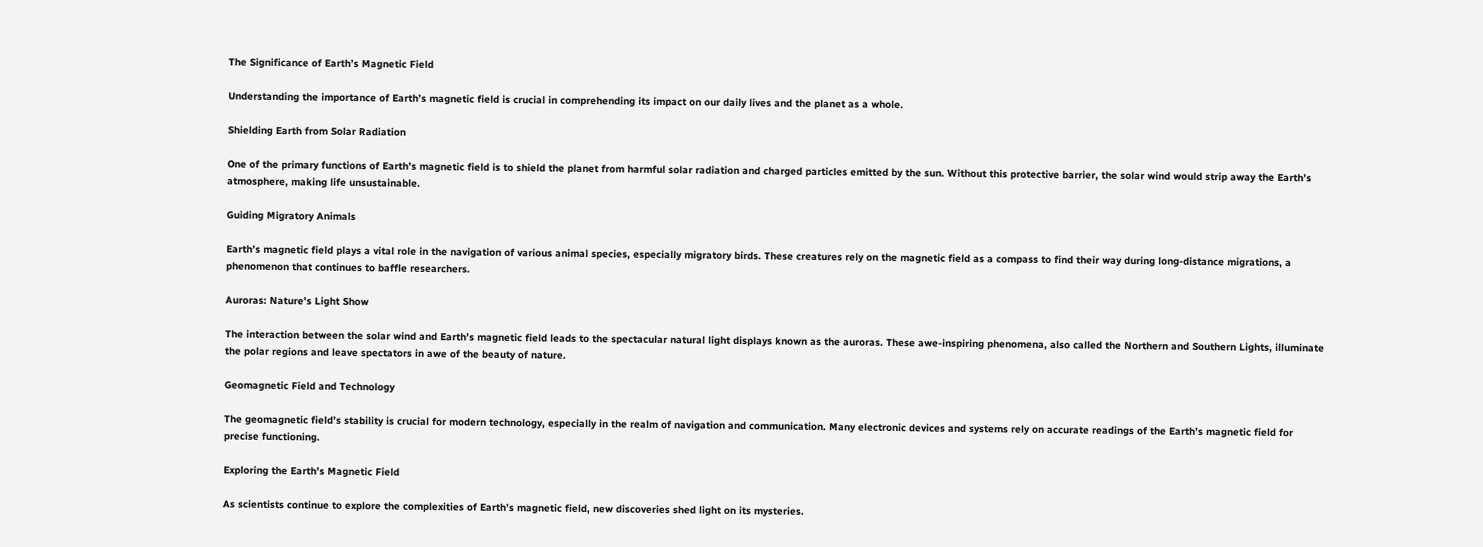The Significance of Earth’s Magnetic Field

Understanding the importance of Earth’s magnetic field is crucial in comprehending its impact on our daily lives and the planet as a whole.

Shielding Earth from Solar Radiation

One of the primary functions of Earth’s magnetic field is to shield the planet from harmful solar radiation and charged particles emitted by the sun. Without this protective barrier, the solar wind would strip away the Earth’s atmosphere, making life unsustainable.

Guiding Migratory Animals

Earth’s magnetic field plays a vital role in the navigation of various animal species, especially migratory birds. These creatures rely on the magnetic field as a compass to find their way during long-distance migrations, a phenomenon that continues to baffle researchers.

Auroras: Nature’s Light Show

The interaction between the solar wind and Earth’s magnetic field leads to the spectacular natural light displays known as the auroras. These awe-inspiring phenomena, also called the Northern and Southern Lights, illuminate the polar regions and leave spectators in awe of the beauty of nature.

Geomagnetic Field and Technology

The geomagnetic field’s stability is crucial for modern technology, especially in the realm of navigation and communication. Many electronic devices and systems rely on accurate readings of the Earth’s magnetic field for precise functioning.

Exploring the Earth’s Magnetic Field

As scientists continue to explore the complexities of Earth’s magnetic field, new discoveries shed light on its mysteries.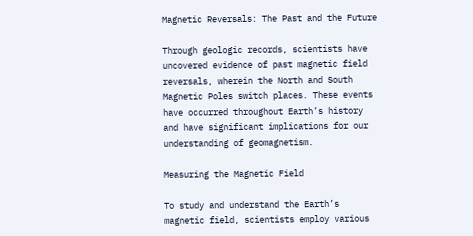Magnetic Reversals: The Past and the Future

Through geologic records, scientists have uncovered evidence of past magnetic field reversals, wherein the North and South Magnetic Poles switch places. These events have occurred throughout Earth’s history and have significant implications for our understanding of geomagnetism.

Measuring the Magnetic Field

To study and understand the Earth’s magnetic field, scientists employ various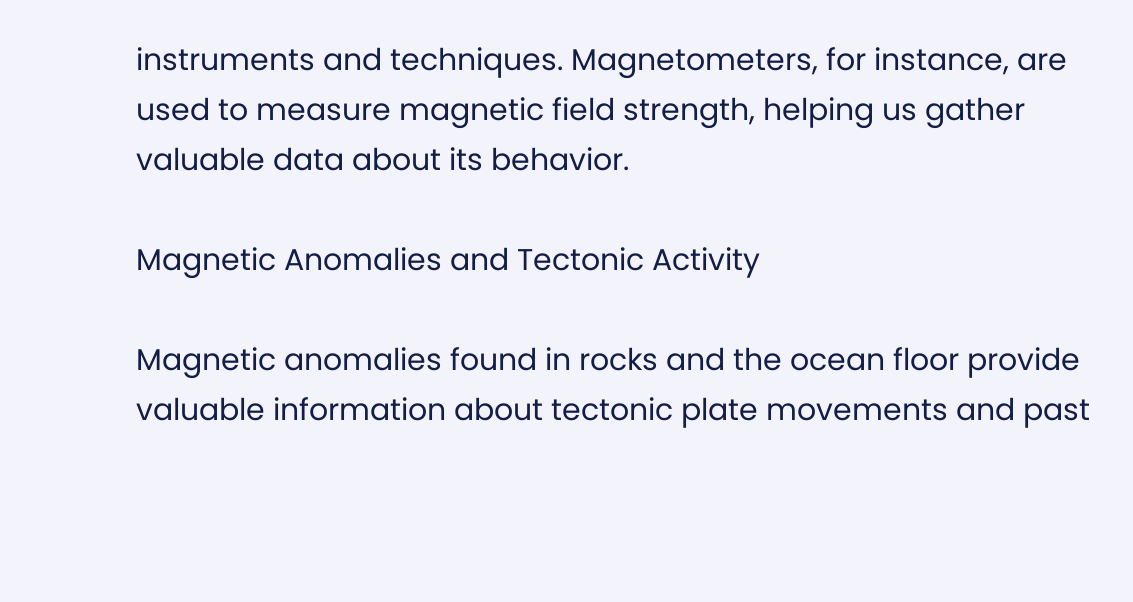instruments and techniques. Magnetometers, for instance, are used to measure magnetic field strength, helping us gather valuable data about its behavior.

Magnetic Anomalies and Tectonic Activity

Magnetic anomalies found in rocks and the ocean floor provide valuable information about tectonic plate movements and past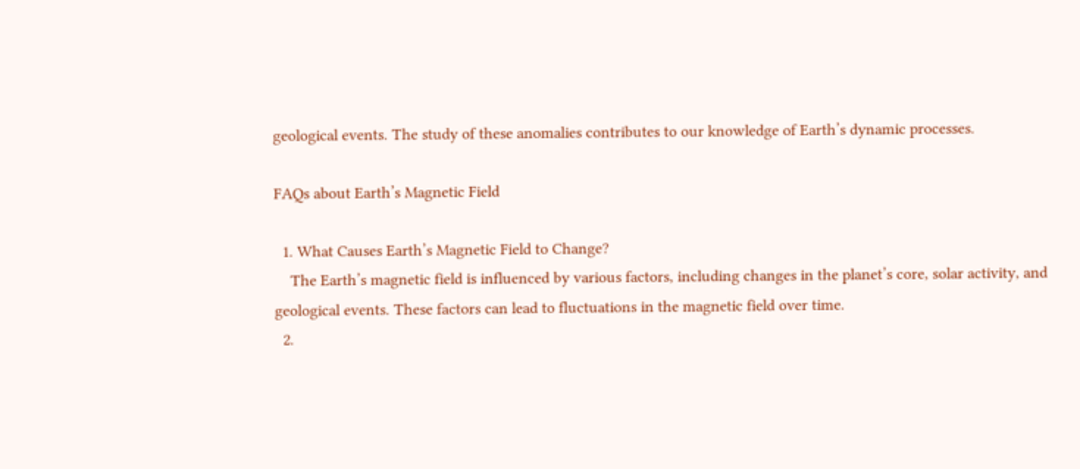geological events. The study of these anomalies contributes to our knowledge of Earth’s dynamic processes.

FAQs about Earth’s Magnetic Field

  1. What Causes Earth’s Magnetic Field to Change?
    The Earth’s magnetic field is influenced by various factors, including changes in the planet’s core, solar activity, and geological events. These factors can lead to fluctuations in the magnetic field over time.
  2.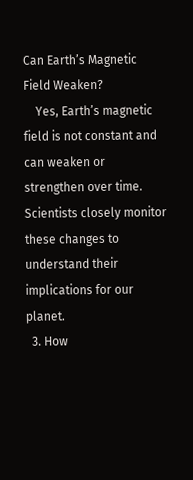Can Earth’s Magnetic Field Weaken?
    Yes, Earth’s magnetic field is not constant and can weaken or strengthen over time. Scientists closely monitor these changes to understand their implications for our planet.
  3. How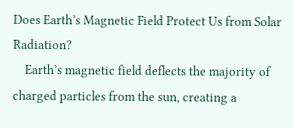Does Earth’s Magnetic Field Protect Us from Solar Radiation?
    Earth’s magnetic field deflects the majority of charged particles from the sun, creating a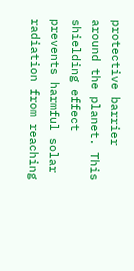protective barrier around the planet. This shielding effect prevents harmful solar radiation from reaching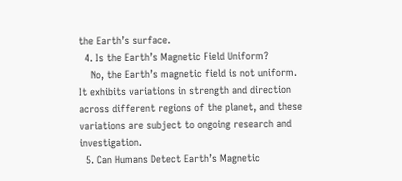the Earth’s surface.
  4. Is the Earth’s Magnetic Field Uniform?
    No, the Earth’s magnetic field is not uniform. It exhibits variations in strength and direction across different regions of the planet, and these variations are subject to ongoing research and investigation.
  5. Can Humans Detect Earth’s Magnetic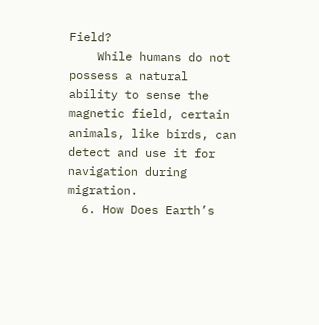Field?
    While humans do not possess a natural ability to sense the magnetic field, certain animals, like birds, can detect and use it for navigation during migration.
  6. How Does Earth’s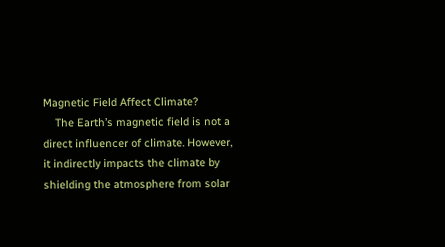Magnetic Field Affect Climate?
    The Earth’s magnetic field is not a direct influencer of climate. However, it indirectly impacts the climate by shielding the atmosphere from solar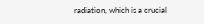radiation, which is a crucial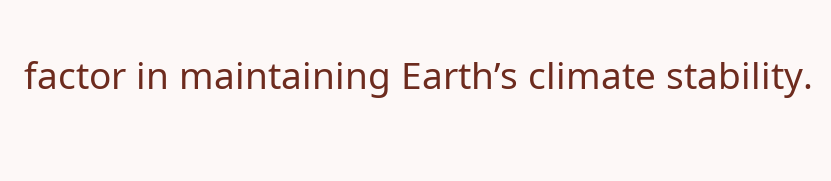factor in maintaining Earth’s climate stability.